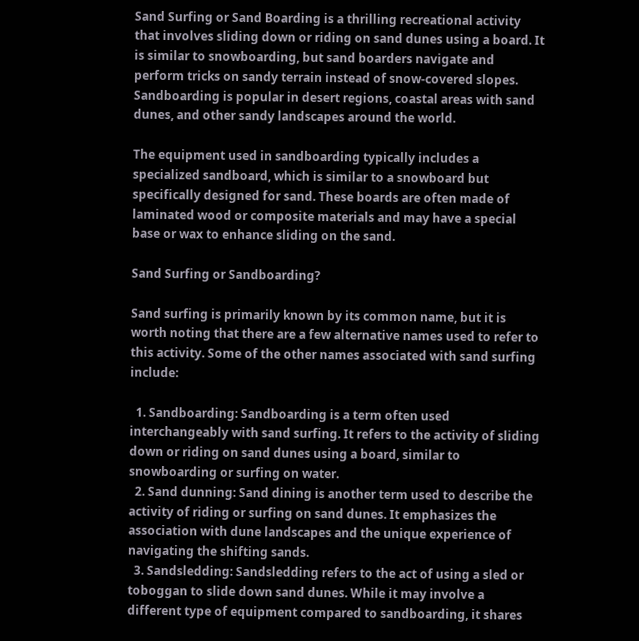Sand Surfing or Sand Boarding is a thrilling recreational activity that involves sliding down or riding on sand dunes using a board. It is similar to snowboarding, but sand boarders navigate and perform tricks on sandy terrain instead of snow-covered slopes. Sandboarding is popular in desert regions, coastal areas with sand dunes, and other sandy landscapes around the world.

The equipment used in sandboarding typically includes a specialized sandboard, which is similar to a snowboard but specifically designed for sand. These boards are often made of laminated wood or composite materials and may have a special base or wax to enhance sliding on the sand.

Sand Surfing or Sandboarding?

Sand surfing is primarily known by its common name, but it is worth noting that there are a few alternative names used to refer to this activity. Some of the other names associated with sand surfing include:

  1. Sandboarding: Sandboarding is a term often used interchangeably with sand surfing. It refers to the activity of sliding down or riding on sand dunes using a board, similar to snowboarding or surfing on water.
  2. Sand dunning: Sand dining is another term used to describe the activity of riding or surfing on sand dunes. It emphasizes the association with dune landscapes and the unique experience of navigating the shifting sands.
  3. Sandsledding: Sandsledding refers to the act of using a sled or toboggan to slide down sand dunes. While it may involve a different type of equipment compared to sandboarding, it shares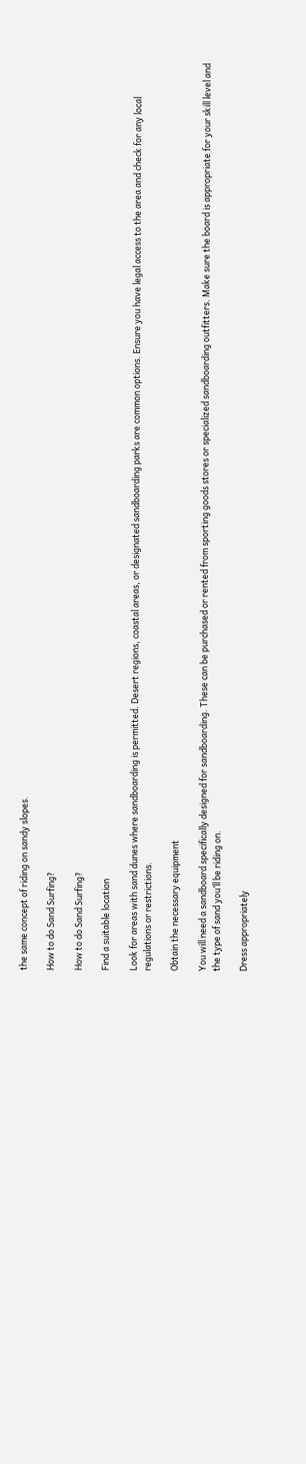the same concept of riding on sandy slopes.

How to do Sand Surfing?

How to do Sand Surfing?

Find a suitable location

Look for areas with sand dunes where sandboarding is permitted. Desert regions, coastal areas, or designated sandboarding parks are common options. Ensure you have legal access to the area and check for any local regulations or restrictions.

Obtain the necessary equipment

You will need a sandboard specifically designed for sandboarding. These can be purchased or rented from sporting goods stores or specialized sandboarding outfitters. Make sure the board is appropriate for your skill level and the type of sand you’ll be riding on.

Dress appropriately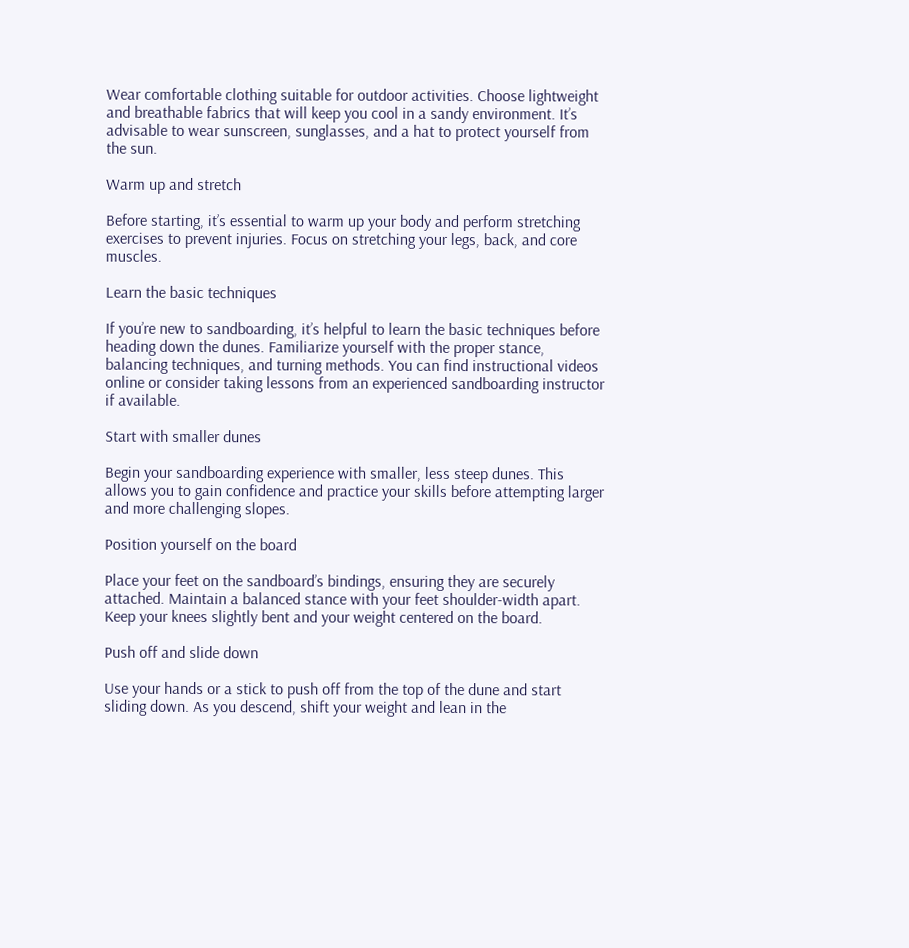Wear comfortable clothing suitable for outdoor activities. Choose lightweight and breathable fabrics that will keep you cool in a sandy environment. It’s advisable to wear sunscreen, sunglasses, and a hat to protect yourself from the sun.

Warm up and stretch

Before starting, it’s essential to warm up your body and perform stretching exercises to prevent injuries. Focus on stretching your legs, back, and core muscles.

Learn the basic techniques

If you’re new to sandboarding, it’s helpful to learn the basic techniques before heading down the dunes. Familiarize yourself with the proper stance, balancing techniques, and turning methods. You can find instructional videos online or consider taking lessons from an experienced sandboarding instructor if available.

Start with smaller dunes

Begin your sandboarding experience with smaller, less steep dunes. This allows you to gain confidence and practice your skills before attempting larger and more challenging slopes.

Position yourself on the board

Place your feet on the sandboard’s bindings, ensuring they are securely attached. Maintain a balanced stance with your feet shoulder-width apart. Keep your knees slightly bent and your weight centered on the board.

Push off and slide down

Use your hands or a stick to push off from the top of the dune and start sliding down. As you descend, shift your weight and lean in the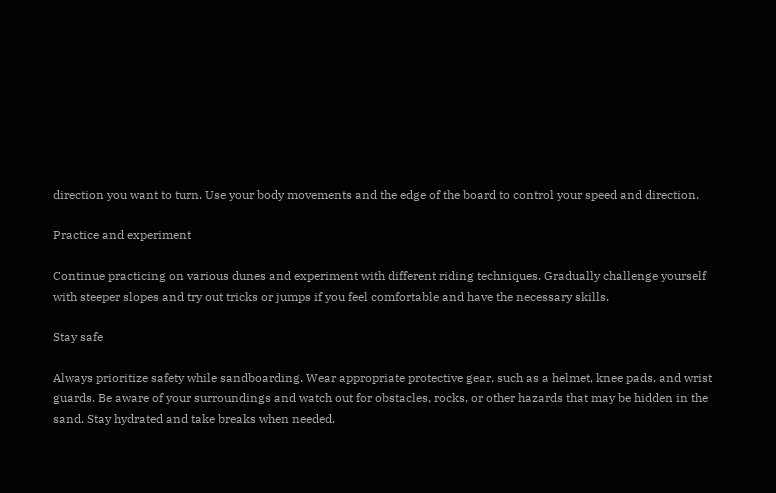direction you want to turn. Use your body movements and the edge of the board to control your speed and direction.

Practice and experiment

Continue practicing on various dunes and experiment with different riding techniques. Gradually challenge yourself with steeper slopes and try out tricks or jumps if you feel comfortable and have the necessary skills.

Stay safe

Always prioritize safety while sandboarding. Wear appropriate protective gear, such as a helmet, knee pads, and wrist guards. Be aware of your surroundings and watch out for obstacles, rocks, or other hazards that may be hidden in the sand. Stay hydrated and take breaks when needed.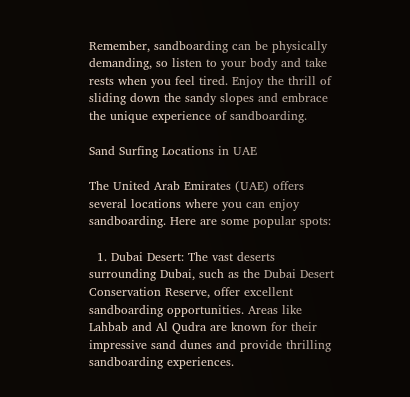Remember, sandboarding can be physically demanding, so listen to your body and take rests when you feel tired. Enjoy the thrill of sliding down the sandy slopes and embrace the unique experience of sandboarding.

Sand Surfing Locations in UAE

The United Arab Emirates (UAE) offers several locations where you can enjoy sandboarding. Here are some popular spots:

  1. Dubai Desert: The vast deserts surrounding Dubai, such as the Dubai Desert Conservation Reserve, offer excellent sandboarding opportunities. Areas like Lahbab and Al Qudra are known for their impressive sand dunes and provide thrilling sandboarding experiences.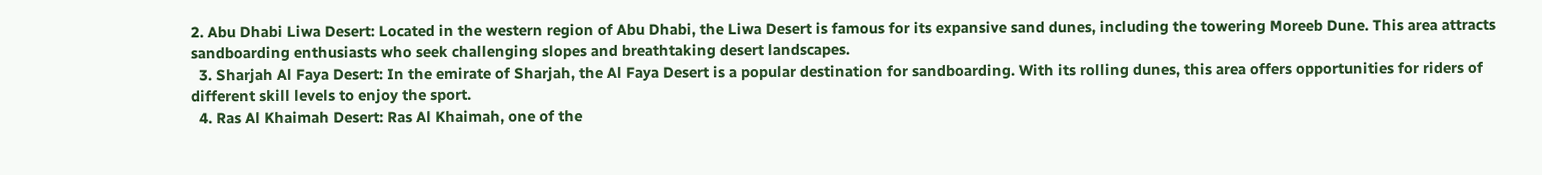2. Abu Dhabi Liwa Desert: Located in the western region of Abu Dhabi, the Liwa Desert is famous for its expansive sand dunes, including the towering Moreeb Dune. This area attracts sandboarding enthusiasts who seek challenging slopes and breathtaking desert landscapes.
  3. Sharjah Al Faya Desert: In the emirate of Sharjah, the Al Faya Desert is a popular destination for sandboarding. With its rolling dunes, this area offers opportunities for riders of different skill levels to enjoy the sport.
  4. Ras Al Khaimah Desert: Ras Al Khaimah, one of the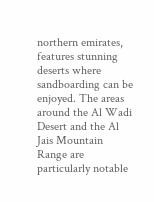northern emirates, features stunning deserts where sandboarding can be enjoyed. The areas around the Al Wadi Desert and the Al Jais Mountain Range are particularly notable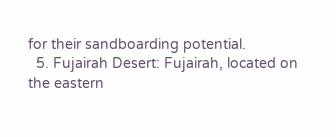for their sandboarding potential.
  5. Fujairah Desert: Fujairah, located on the eastern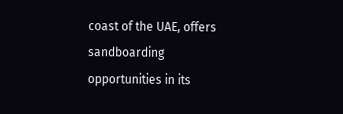coast of the UAE, offers sandboarding opportunities in its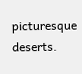picturesque deserts.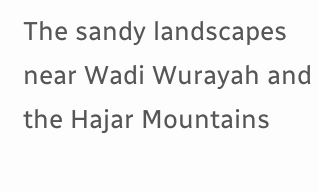The sandy landscapes near Wadi Wurayah and the Hajar Mountains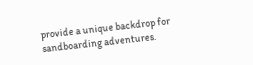provide a unique backdrop for sandboarding adventures.